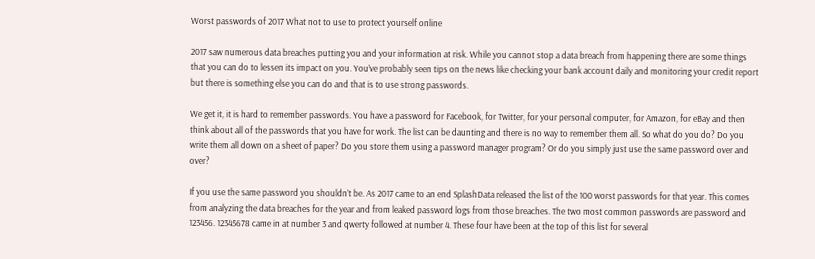Worst passwords of 2017 What not to use to protect yourself online

2017 saw numerous data breaches putting you and your information at risk. While you cannot stop a data breach from happening there are some things that you can do to lessen its impact on you. You’ve probably seen tips on the news like checking your bank account daily and monitoring your credit report but there is something else you can do and that is to use strong passwords.

We get it, it is hard to remember passwords. You have a password for Facebook, for Twitter, for your personal computer, for Amazon, for eBay and then think about all of the passwords that you have for work. The list can be daunting and there is no way to remember them all. So what do you do? Do you write them all down on a sheet of paper? Do you store them using a password manager program? Or do you simply just use the same password over and over?

If you use the same password you shouldn’t be. As 2017 came to an end SplashData released the list of the 100 worst passwords for that year. This comes from analyzing the data breaches for the year and from leaked password logs from those breaches. The two most common passwords are password and 123456. 12345678 came in at number 3 and qwerty followed at number 4. These four have been at the top of this list for several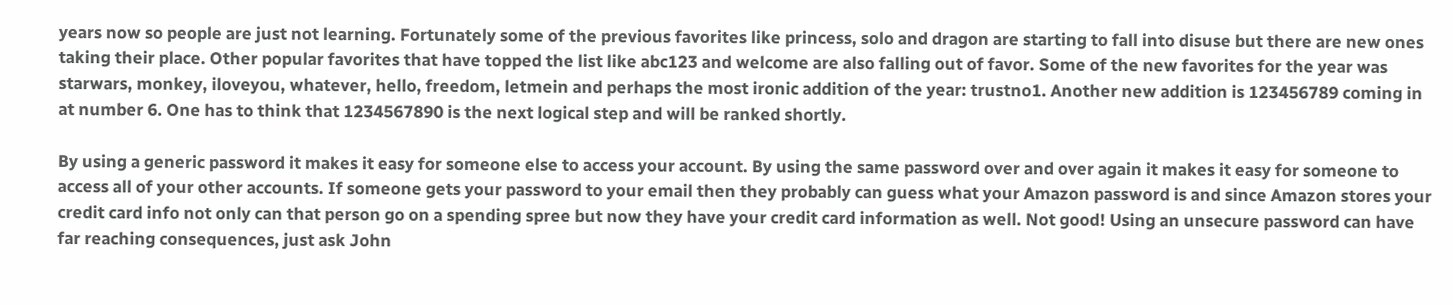years now so people are just not learning. Fortunately some of the previous favorites like princess, solo and dragon are starting to fall into disuse but there are new ones taking their place. Other popular favorites that have topped the list like abc123 and welcome are also falling out of favor. Some of the new favorites for the year was starwars, monkey, iloveyou, whatever, hello, freedom, letmein and perhaps the most ironic addition of the year: trustno1. Another new addition is 123456789 coming in at number 6. One has to think that 1234567890 is the next logical step and will be ranked shortly.

By using a generic password it makes it easy for someone else to access your account. By using the same password over and over again it makes it easy for someone to access all of your other accounts. If someone gets your password to your email then they probably can guess what your Amazon password is and since Amazon stores your credit card info not only can that person go on a spending spree but now they have your credit card information as well. Not good! Using an unsecure password can have far reaching consequences, just ask John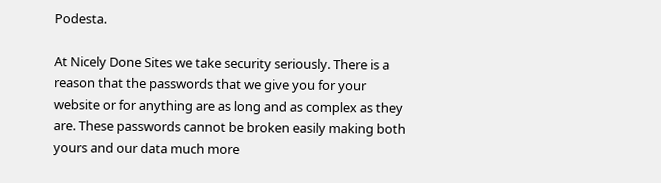Podesta.

At Nicely Done Sites we take security seriously. There is a reason that the passwords that we give you for your website or for anything are as long and as complex as they are. These passwords cannot be broken easily making both yours and our data much more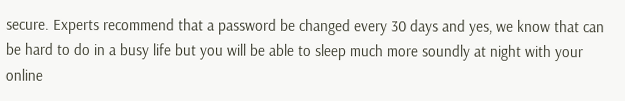secure. Experts recommend that a password be changed every 30 days and yes, we know that can be hard to do in a busy life but you will be able to sleep much more soundly at night with your online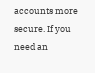accounts more secure. If you need an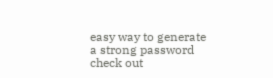easy way to generate a strong password check out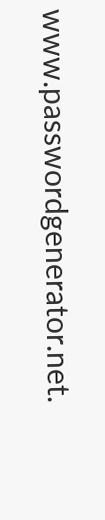www.passwordgenerator.net.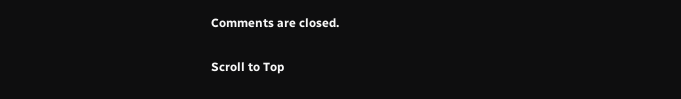Comments are closed.

Scroll to Top